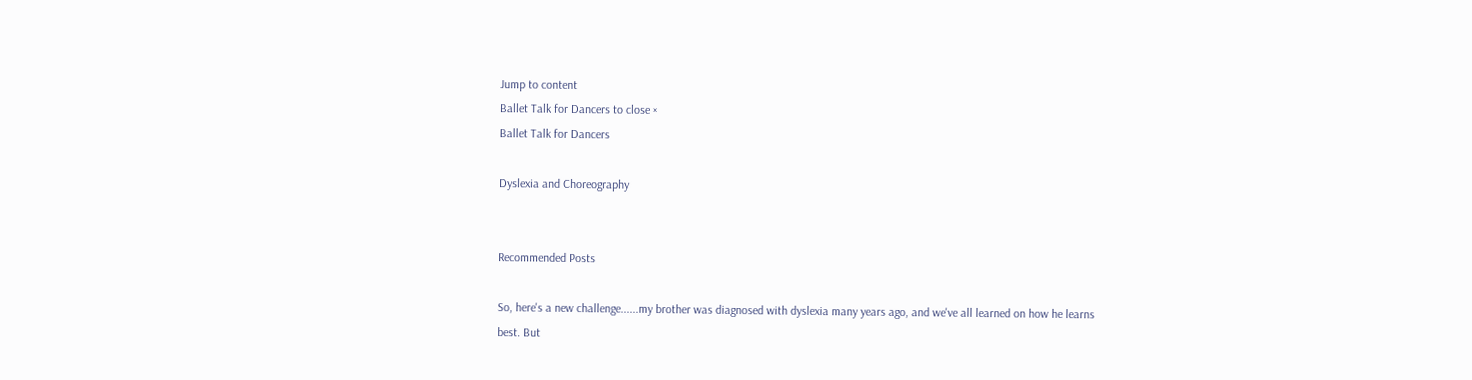Jump to content
Ballet Talk for Dancers to close ×
Ballet Talk for Dancers

Dyslexia and Choreography


Recommended Posts

So, here's a new challenge......my brother was diagnosed with dyslexia many years ago, and we've all learned on how he learns best. But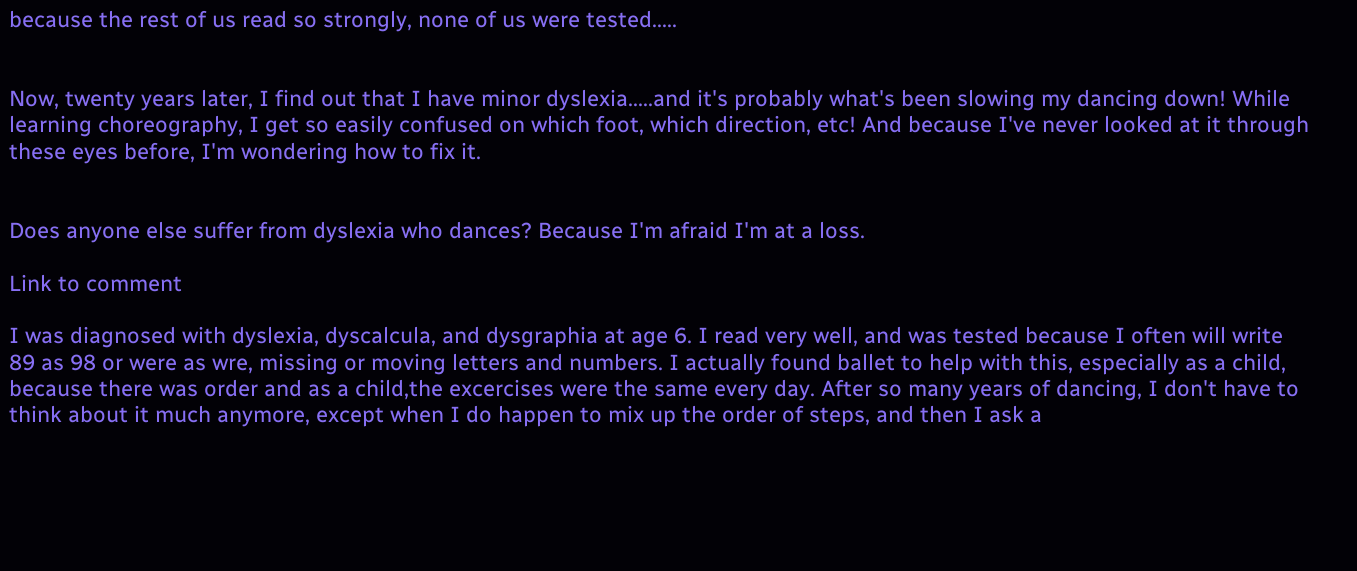because the rest of us read so strongly, none of us were tested.....


Now, twenty years later, I find out that I have minor dyslexia.....and it's probably what's been slowing my dancing down! While learning choreography, I get so easily confused on which foot, which direction, etc! And because I've never looked at it through these eyes before, I'm wondering how to fix it.


Does anyone else suffer from dyslexia who dances? Because I'm afraid I'm at a loss.

Link to comment

I was diagnosed with dyslexia, dyscalcula, and dysgraphia at age 6. I read very well, and was tested because I often will write 89 as 98 or were as wre, missing or moving letters and numbers. I actually found ballet to help with this, especially as a child, because there was order and as a child,the excercises were the same every day. After so many years of dancing, I don't have to think about it much anymore, except when I do happen to mix up the order of steps, and then I ask a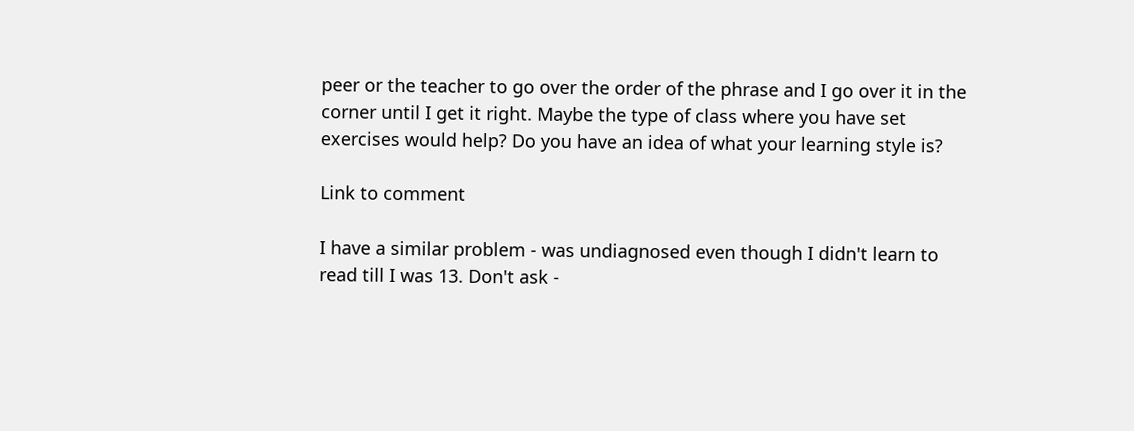peer or the teacher to go over the order of the phrase and I go over it in the corner until I get it right. Maybe the type of class where you have set exercises would help? Do you have an idea of what your learning style is?

Link to comment

I have a similar problem - was undiagnosed even though I didn't learn to read till I was 13. Don't ask -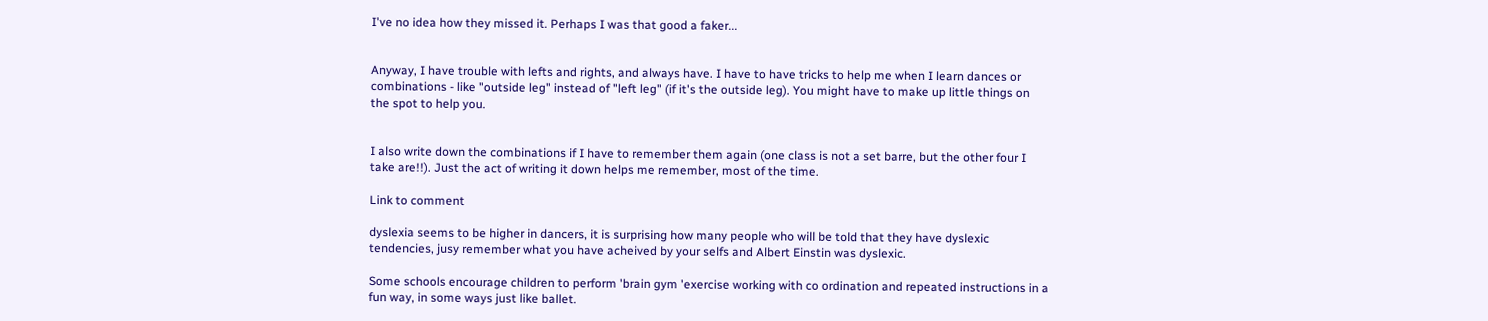I've no idea how they missed it. Perhaps I was that good a faker...


Anyway, I have trouble with lefts and rights, and always have. I have to have tricks to help me when I learn dances or combinations - like "outside leg" instead of "left leg" (if it's the outside leg). You might have to make up little things on the spot to help you.


I also write down the combinations if I have to remember them again (one class is not a set barre, but the other four I take are!!). Just the act of writing it down helps me remember, most of the time.

Link to comment

dyslexia seems to be higher in dancers, it is surprising how many people who will be told that they have dyslexic tendencies, jusy remember what you have acheived by your selfs and Albert Einstin was dyslexic.

Some schools encourage children to perform 'brain gym 'exercise working with co ordination and repeated instructions in a fun way, in some ways just like ballet.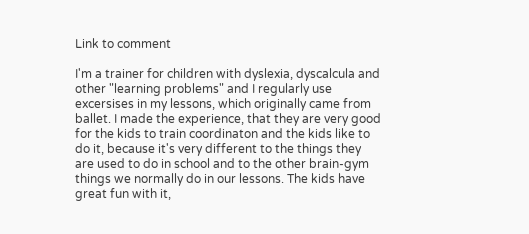Link to comment

I'm a trainer for children with dyslexia, dyscalcula and other "learning problems" and I regularly use excersises in my lessons, which originally came from ballet. I made the experience, that they are very good for the kids to train coordinaton and the kids like to do it, because it's very different to the things they are used to do in school and to the other brain-gym things we normally do in our lessons. The kids have great fun with it,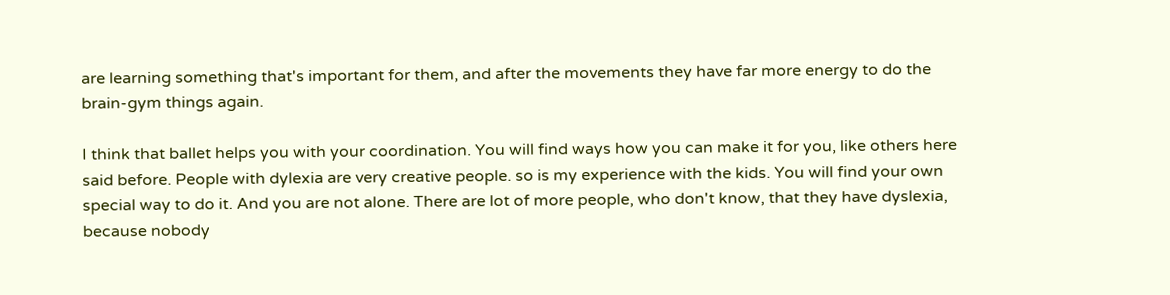are learning something that's important for them, and after the movements they have far more energy to do the brain-gym things again.

I think that ballet helps you with your coordination. You will find ways how you can make it for you, like others here said before. People with dylexia are very creative people. so is my experience with the kids. You will find your own special way to do it. And you are not alone. There are lot of more people, who don't know, that they have dyslexia, because nobody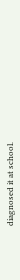diagnosed it at school.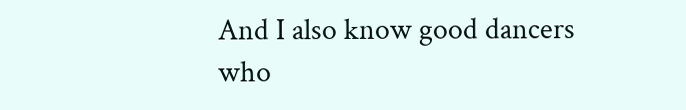And I also know good dancers who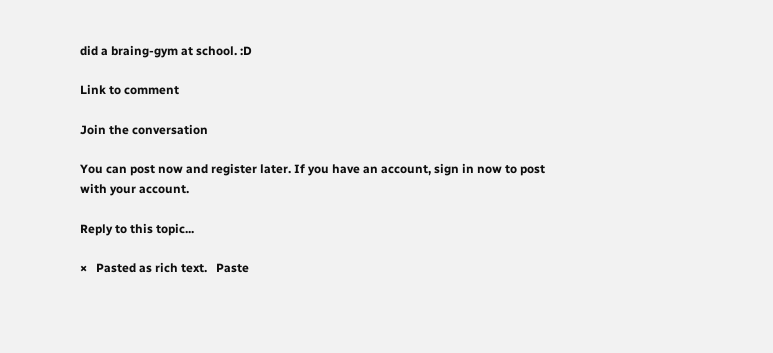did a braing-gym at school. :D

Link to comment

Join the conversation

You can post now and register later. If you have an account, sign in now to post with your account.

Reply to this topic...

×   Pasted as rich text.   Paste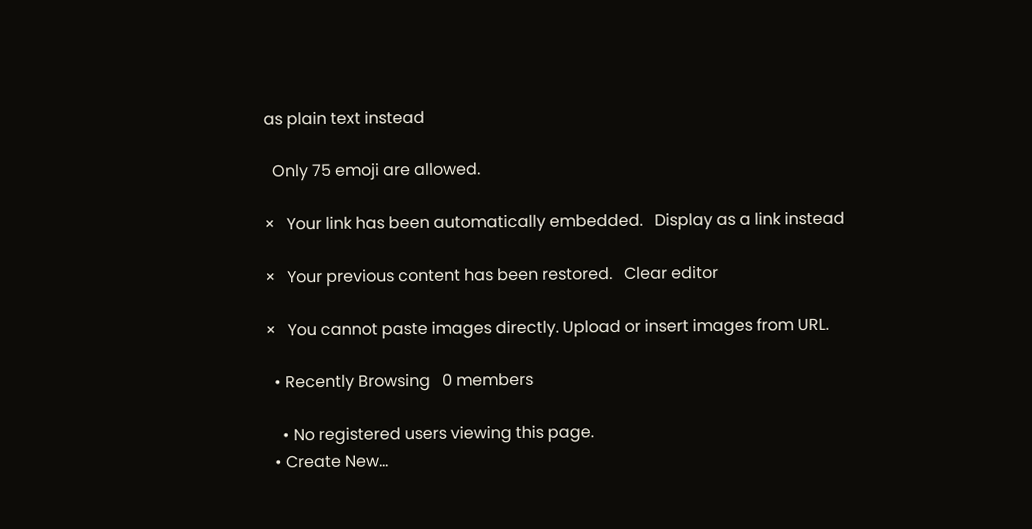as plain text instead

  Only 75 emoji are allowed.

×   Your link has been automatically embedded.   Display as a link instead

×   Your previous content has been restored.   Clear editor

×   You cannot paste images directly. Upload or insert images from URL.

  • Recently Browsing   0 members

    • No registered users viewing this page.
  • Create New...